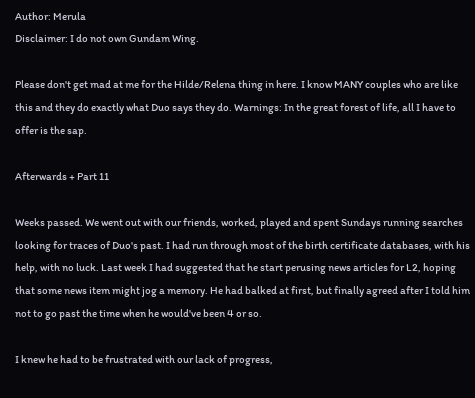Author: Merula
Disclaimer: I do not own Gundam Wing.

Please don't get mad at me for the Hilde/Relena thing in here. I know MANY couples who are like this and they do exactly what Duo says they do. Warnings: In the great forest of life, all I have to offer is the sap.

Afterwards + Part 11

Weeks passed. We went out with our friends, worked, played and spent Sundays running searches looking for traces of Duo's past. I had run through most of the birth certificate databases, with his help, with no luck. Last week I had suggested that he start perusing news articles for L2, hoping that some news item might jog a memory. He had balked at first, but finally agreed after I told him not to go past the time when he would've been 4 or so.

I knew he had to be frustrated with our lack of progress,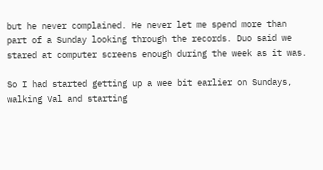but he never complained. He never let me spend more than part of a Sunday looking through the records. Duo said we stared at computer screens enough during the week as it was.

So I had started getting up a wee bit earlier on Sundays, walking Val and starting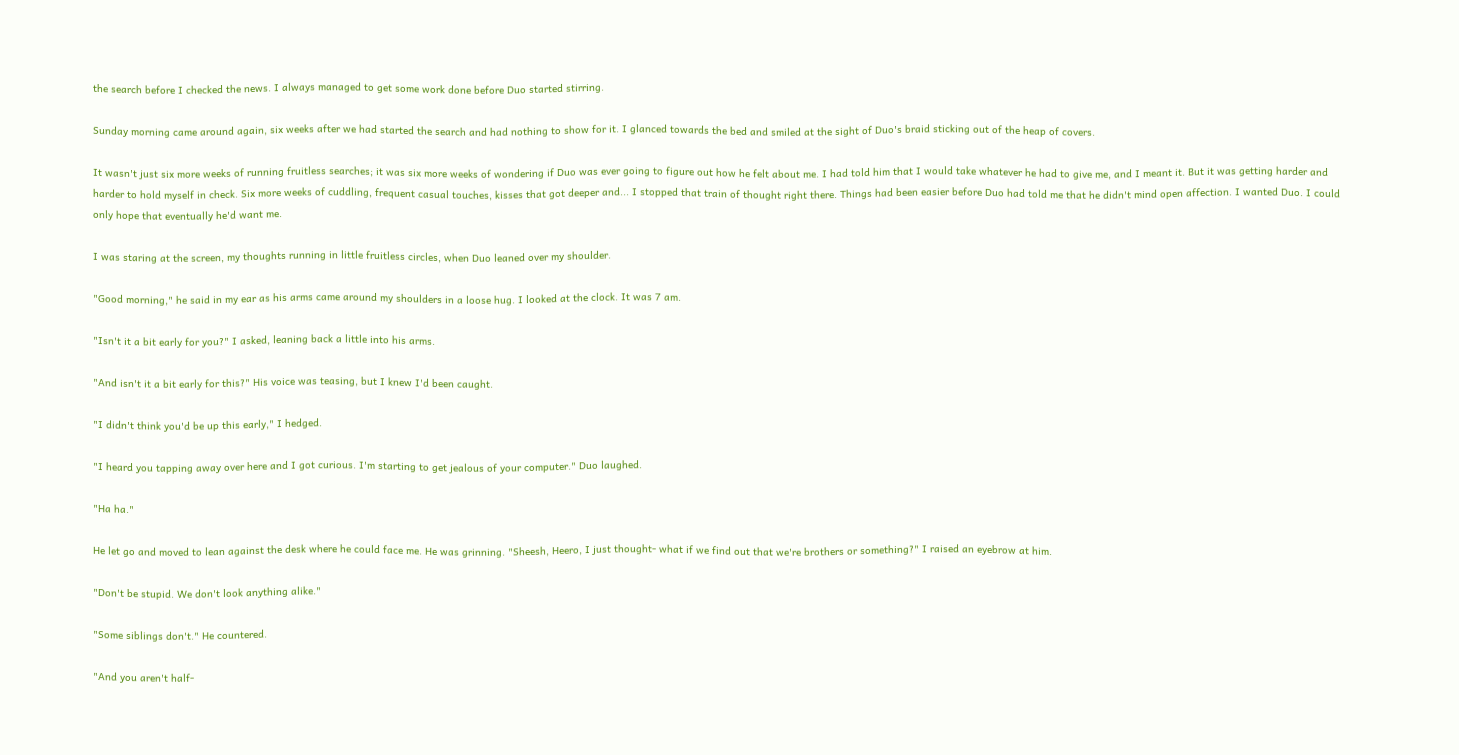the search before I checked the news. I always managed to get some work done before Duo started stirring.

Sunday morning came around again, six weeks after we had started the search and had nothing to show for it. I glanced towards the bed and smiled at the sight of Duo's braid sticking out of the heap of covers.

It wasn't just six more weeks of running fruitless searches; it was six more weeks of wondering if Duo was ever going to figure out how he felt about me. I had told him that I would take whatever he had to give me, and I meant it. But it was getting harder and harder to hold myself in check. Six more weeks of cuddling, frequent casual touches, kisses that got deeper and... I stopped that train of thought right there. Things had been easier before Duo had told me that he didn't mind open affection. I wanted Duo. I could only hope that eventually he'd want me.

I was staring at the screen, my thoughts running in little fruitless circles, when Duo leaned over my shoulder.

"Good morning," he said in my ear as his arms came around my shoulders in a loose hug. I looked at the clock. It was 7 am.

"Isn't it a bit early for you?" I asked, leaning back a little into his arms.

"And isn't it a bit early for this?" His voice was teasing, but I knew I'd been caught.

"I didn't think you'd be up this early," I hedged.

"I heard you tapping away over here and I got curious. I'm starting to get jealous of your computer." Duo laughed.

"Ha ha."

He let go and moved to lean against the desk where he could face me. He was grinning. "Sheesh, Heero, I just thought- what if we find out that we're brothers or something?" I raised an eyebrow at him.

"Don't be stupid. We don't look anything alike."

"Some siblings don't." He countered.

"And you aren't half-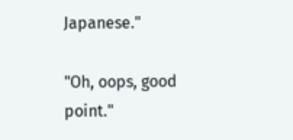Japanese."

"Oh, oops, good point."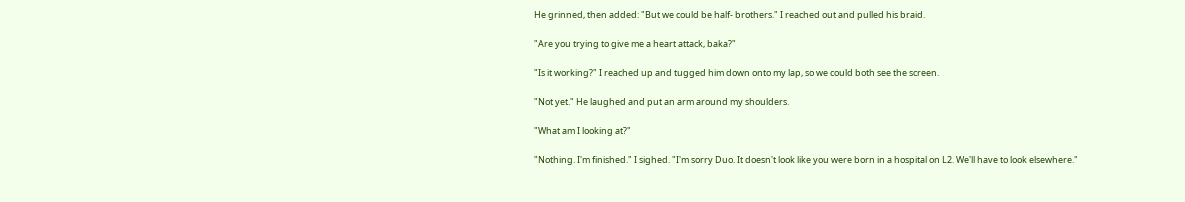He grinned, then added: "But we could be half- brothers." I reached out and pulled his braid.

"Are you trying to give me a heart attack, baka?"

"Is it working?" I reached up and tugged him down onto my lap, so we could both see the screen.

"Not yet." He laughed and put an arm around my shoulders.

"What am I looking at?"

"Nothing. I'm finished." I sighed. "I'm sorry Duo. It doesn't look like you were born in a hospital on L2. We'll have to look elsewhere."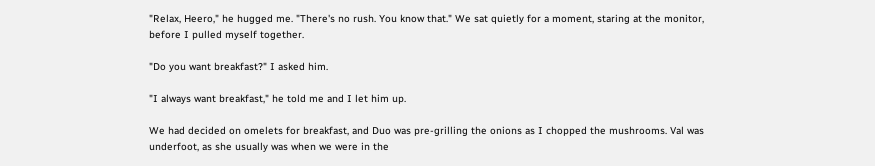"Relax, Heero," he hugged me. "There's no rush. You know that." We sat quietly for a moment, staring at the monitor, before I pulled myself together.

"Do you want breakfast?" I asked him.

"I always want breakfast," he told me and I let him up.

We had decided on omelets for breakfast, and Duo was pre-grilling the onions as I chopped the mushrooms. Val was underfoot, as she usually was when we were in the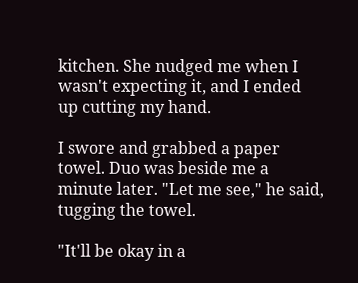kitchen. She nudged me when I wasn't expecting it, and I ended up cutting my hand.

I swore and grabbed a paper towel. Duo was beside me a minute later. "Let me see," he said, tugging the towel.

"It'll be okay in a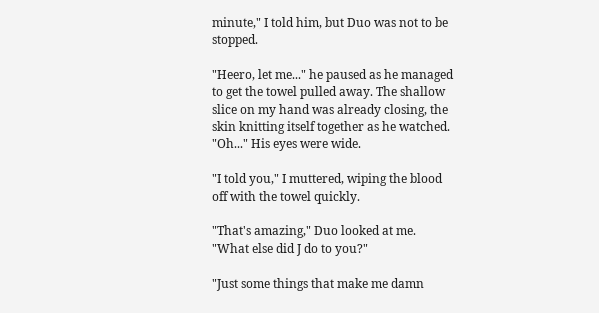minute," I told him, but Duo was not to be stopped.

"Heero, let me..." he paused as he managed to get the towel pulled away. The shallow slice on my hand was already closing, the skin knitting itself together as he watched. "Oh..." His eyes were wide.

"I told you," I muttered, wiping the blood off with the towel quickly.

"That's amazing," Duo looked at me. "What else did J do to you?"

"Just some things that make me damn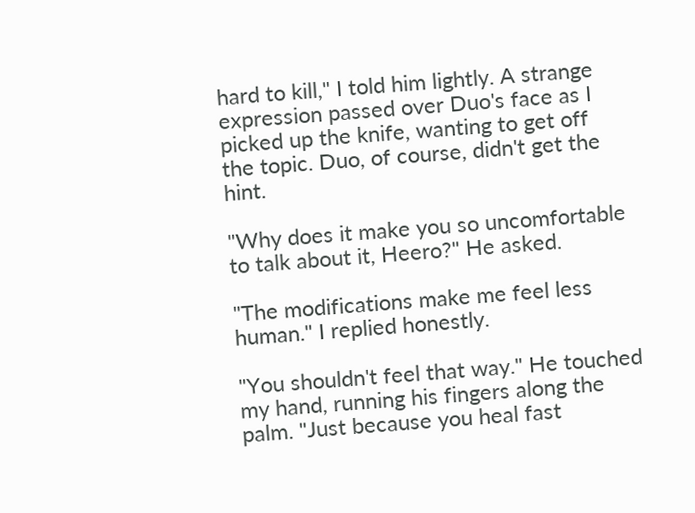hard to kill," I told him lightly. A strange expression passed over Duo's face as I picked up the knife, wanting to get off the topic. Duo, of course, didn't get the hint.

"Why does it make you so uncomfortable to talk about it, Heero?" He asked.

"The modifications make me feel less human." I replied honestly.

"You shouldn't feel that way." He touched my hand, running his fingers along the palm. "Just because you heal fast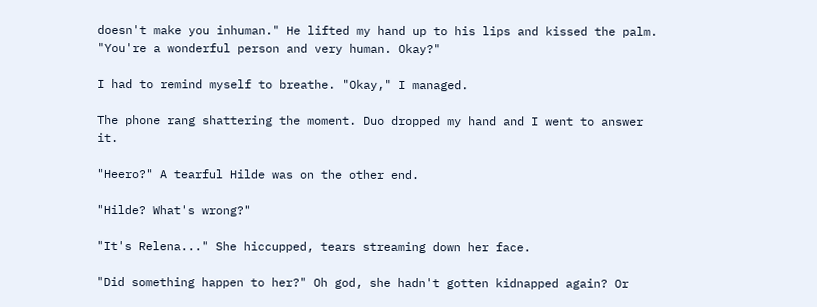doesn't make you inhuman." He lifted my hand up to his lips and kissed the palm. "You're a wonderful person and very human. Okay?"

I had to remind myself to breathe. "Okay," I managed.

The phone rang shattering the moment. Duo dropped my hand and I went to answer it.

"Heero?" A tearful Hilde was on the other end.

"Hilde? What's wrong?"

"It's Relena..." She hiccupped, tears streaming down her face.

"Did something happen to her?" Oh god, she hadn't gotten kidnapped again? Or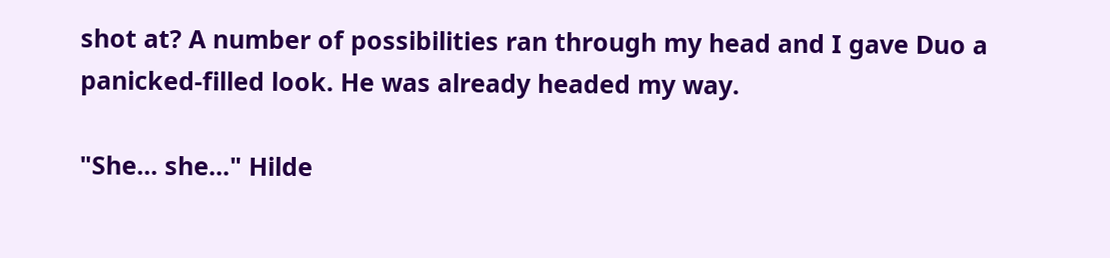shot at? A number of possibilities ran through my head and I gave Duo a panicked-filled look. He was already headed my way.

"She... she..." Hilde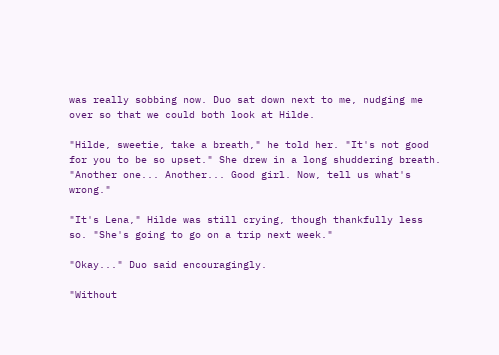was really sobbing now. Duo sat down next to me, nudging me over so that we could both look at Hilde.

"Hilde, sweetie, take a breath," he told her. "It's not good for you to be so upset." She drew in a long shuddering breath. "Another one... Another... Good girl. Now, tell us what's wrong."

"It's Lena," Hilde was still crying, though thankfully less so. "She's going to go on a trip next week."

"Okay..." Duo said encouragingly.

"Without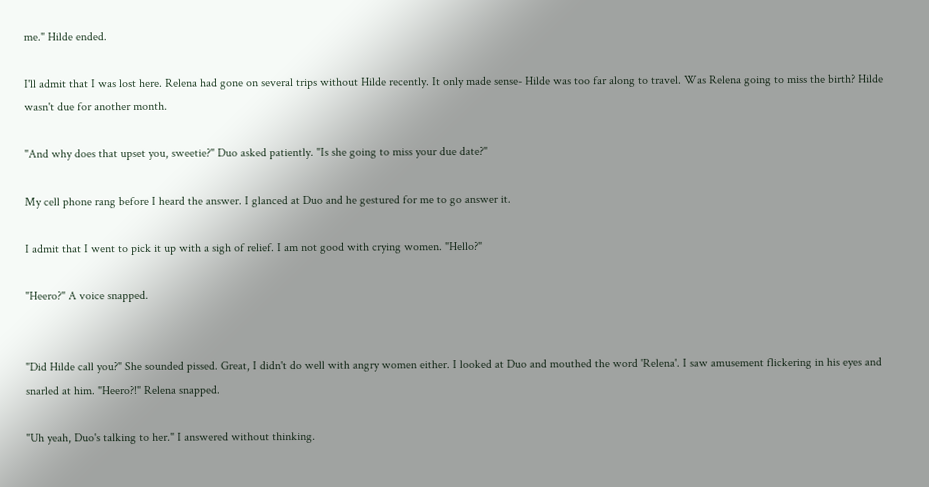me." Hilde ended.

I'll admit that I was lost here. Relena had gone on several trips without Hilde recently. It only made sense- Hilde was too far along to travel. Was Relena going to miss the birth? Hilde wasn't due for another month.

"And why does that upset you, sweetie?" Duo asked patiently. "Is she going to miss your due date?"

My cell phone rang before I heard the answer. I glanced at Duo and he gestured for me to go answer it.

I admit that I went to pick it up with a sigh of relief. I am not good with crying women. "Hello?"

"Heero?" A voice snapped.


"Did Hilde call you?" She sounded pissed. Great, I didn't do well with angry women either. I looked at Duo and mouthed the word 'Relena'. I saw amusement flickering in his eyes and snarled at him. "Heero?!" Relena snapped.

"Uh yeah, Duo's talking to her." I answered without thinking.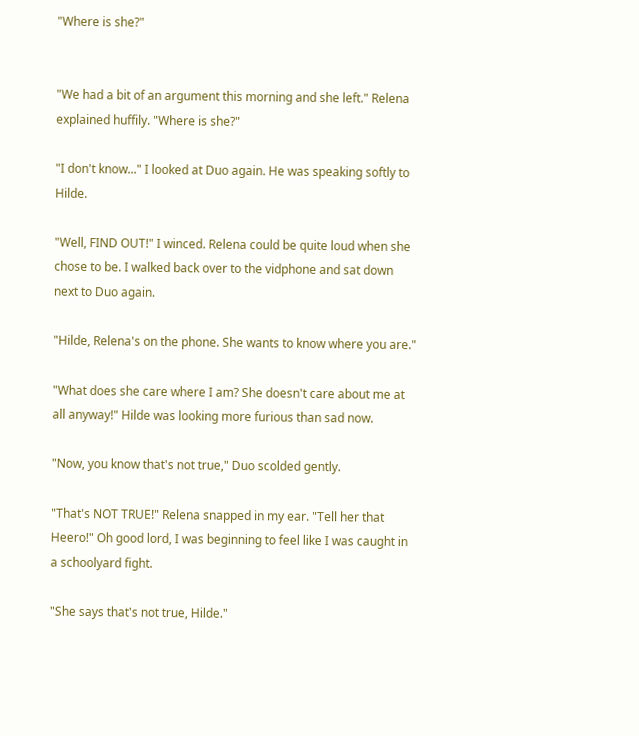"Where is she?"


"We had a bit of an argument this morning and she left." Relena explained huffily. "Where is she?"

"I don't know..." I looked at Duo again. He was speaking softly to Hilde.

"Well, FIND OUT!" I winced. Relena could be quite loud when she chose to be. I walked back over to the vidphone and sat down next to Duo again.

"Hilde, Relena's on the phone. She wants to know where you are."

"What does she care where I am? She doesn't care about me at all anyway!" Hilde was looking more furious than sad now.

"Now, you know that's not true," Duo scolded gently.

"That's NOT TRUE!" Relena snapped in my ear. "Tell her that Heero!" Oh good lord, I was beginning to feel like I was caught in a schoolyard fight.

"She says that's not true, Hilde."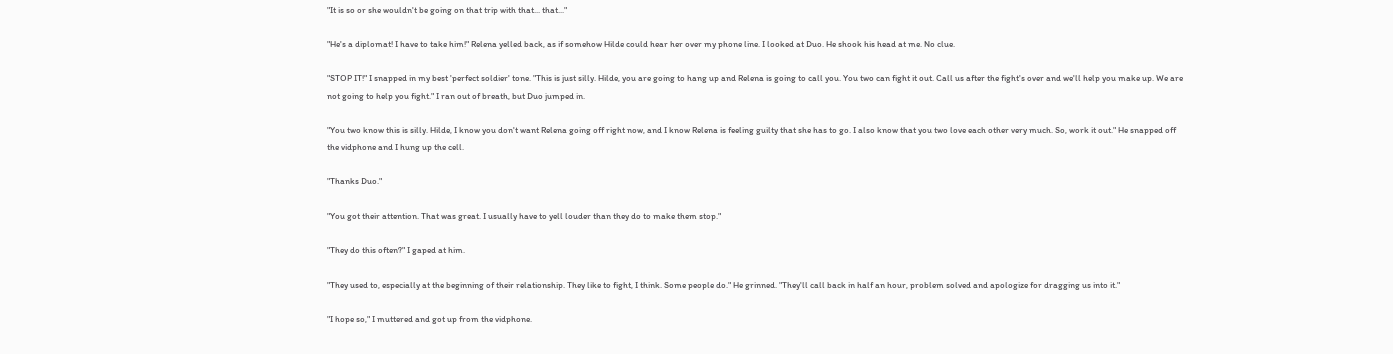"It is so or she wouldn't be going on that trip with that... that..."

"He's a diplomat! I have to take him!" Relena yelled back, as if somehow Hilde could hear her over my phone line. I looked at Duo. He shook his head at me. No clue.

"STOP IT!" I snapped in my best 'perfect soldier' tone. "This is just silly. Hilde, you are going to hang up and Relena is going to call you. You two can fight it out. Call us after the fight's over and we'll help you make up. We are not going to help you fight." I ran out of breath, but Duo jumped in.

"You two know this is silly. Hilde, I know you don't want Relena going off right now, and I know Relena is feeling guilty that she has to go. I also know that you two love each other very much. So, work it out." He snapped off the vidphone and I hung up the cell.

"Thanks Duo."

"You got their attention. That was great. I usually have to yell louder than they do to make them stop."

"They do this often?" I gaped at him.

"They used to, especially at the beginning of their relationship. They like to fight, I think. Some people do." He grinned. "They'll call back in half an hour, problem solved and apologize for dragging us into it."

"I hope so," I muttered and got up from the vidphone.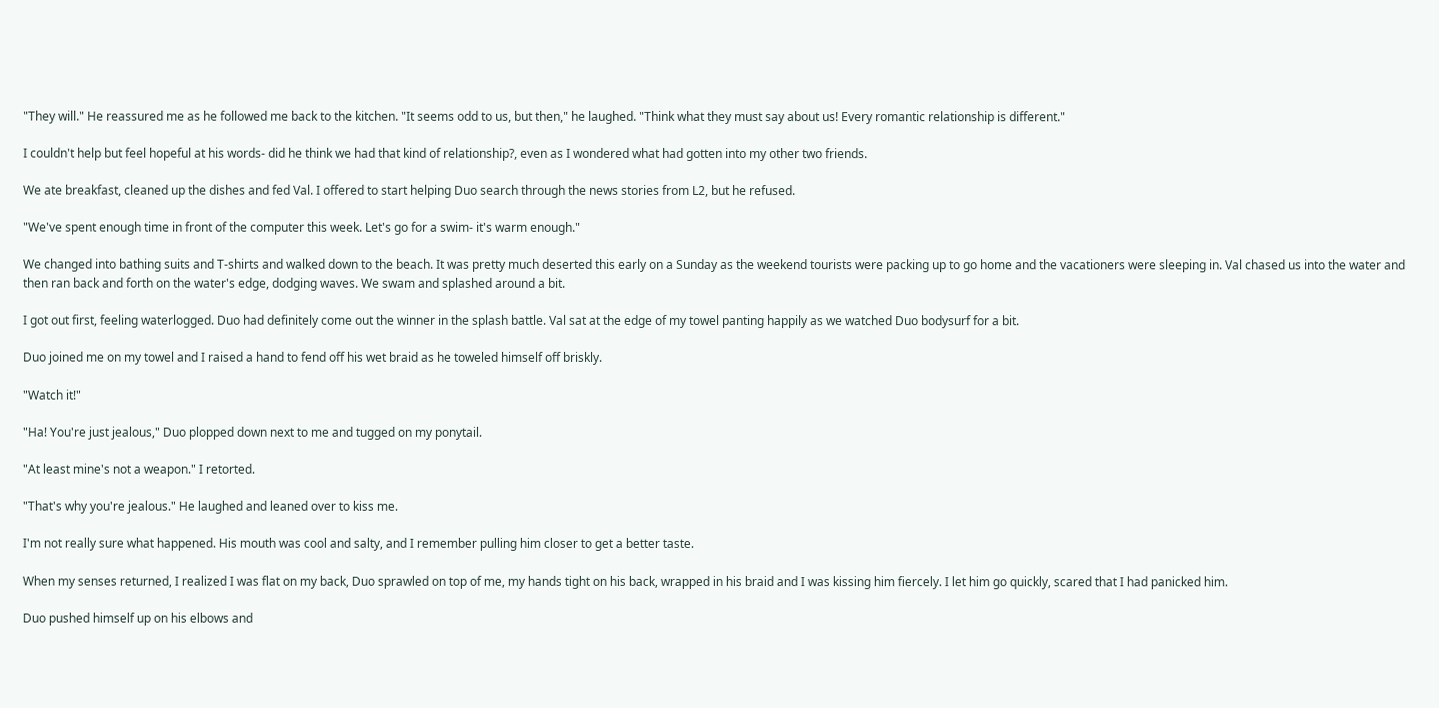"They will." He reassured me as he followed me back to the kitchen. "It seems odd to us, but then," he laughed. "Think what they must say about us! Every romantic relationship is different."

I couldn't help but feel hopeful at his words- did he think we had that kind of relationship?, even as I wondered what had gotten into my other two friends.

We ate breakfast, cleaned up the dishes and fed Val. I offered to start helping Duo search through the news stories from L2, but he refused.

"We've spent enough time in front of the computer this week. Let's go for a swim- it's warm enough."

We changed into bathing suits and T-shirts and walked down to the beach. It was pretty much deserted this early on a Sunday as the weekend tourists were packing up to go home and the vacationers were sleeping in. Val chased us into the water and then ran back and forth on the water's edge, dodging waves. We swam and splashed around a bit.

I got out first, feeling waterlogged. Duo had definitely come out the winner in the splash battle. Val sat at the edge of my towel panting happily as we watched Duo bodysurf for a bit.

Duo joined me on my towel and I raised a hand to fend off his wet braid as he toweled himself off briskly.

"Watch it!"

"Ha! You're just jealous," Duo plopped down next to me and tugged on my ponytail.

"At least mine's not a weapon." I retorted.

"That's why you're jealous." He laughed and leaned over to kiss me.

I'm not really sure what happened. His mouth was cool and salty, and I remember pulling him closer to get a better taste.

When my senses returned, I realized I was flat on my back, Duo sprawled on top of me, my hands tight on his back, wrapped in his braid and I was kissing him fiercely. I let him go quickly, scared that I had panicked him.

Duo pushed himself up on his elbows and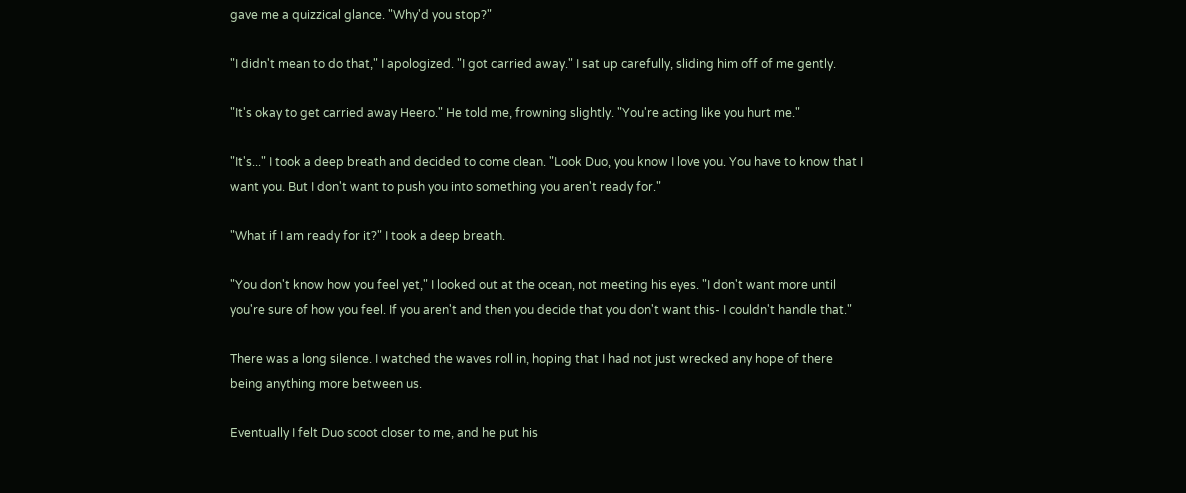gave me a quizzical glance. "Why'd you stop?"

"I didn't mean to do that," I apologized. "I got carried away." I sat up carefully, sliding him off of me gently.

"It's okay to get carried away Heero." He told me, frowning slightly. "You're acting like you hurt me."

"It's..." I took a deep breath and decided to come clean. "Look Duo, you know I love you. You have to know that I want you. But I don't want to push you into something you aren't ready for."

"What if I am ready for it?" I took a deep breath.

"You don't know how you feel yet," I looked out at the ocean, not meeting his eyes. "I don't want more until you're sure of how you feel. If you aren't and then you decide that you don't want this- I couldn't handle that."

There was a long silence. I watched the waves roll in, hoping that I had not just wrecked any hope of there being anything more between us.

Eventually I felt Duo scoot closer to me, and he put his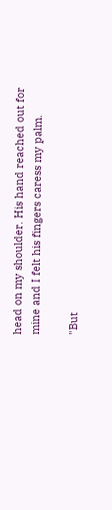head on my shoulder. His hand reached out for mine and I felt his fingers caress my palm.

"But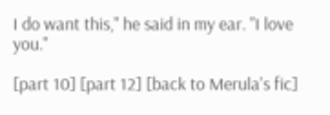I do want this," he said in my ear. "I love you."

[part 10] [part 12] [back to Merula's fic]